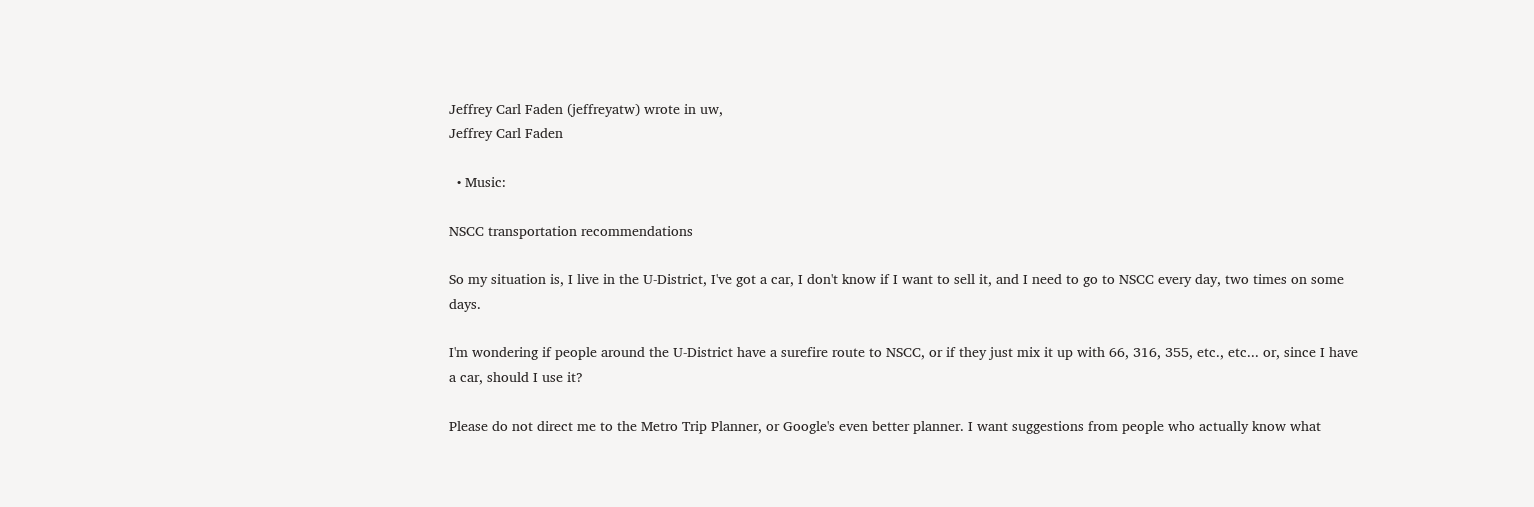Jeffrey Carl Faden (jeffreyatw) wrote in uw,
Jeffrey Carl Faden

  • Music:

NSCC transportation recommendations

So my situation is, I live in the U-District, I've got a car, I don't know if I want to sell it, and I need to go to NSCC every day, two times on some days.

I'm wondering if people around the U-District have a surefire route to NSCC, or if they just mix it up with 66, 316, 355, etc., etc... or, since I have a car, should I use it?

Please do not direct me to the Metro Trip Planner, or Google's even better planner. I want suggestions from people who actually know what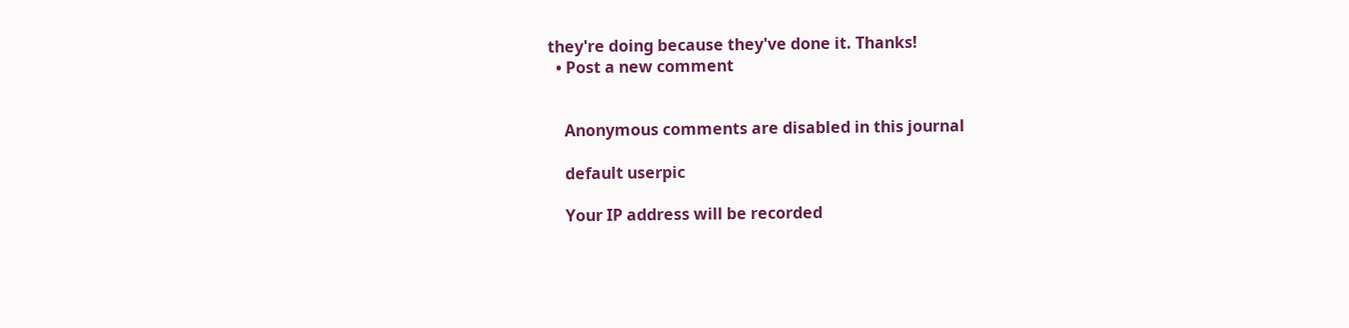they're doing because they've done it. Thanks!
  • Post a new comment


    Anonymous comments are disabled in this journal

    default userpic

    Your IP address will be recorded